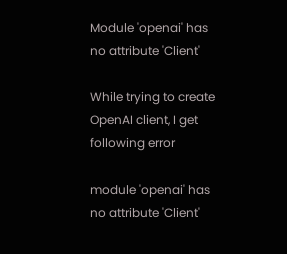Module 'openai' has no attribute 'Client'

While trying to create OpenAI client, I get following error

module 'openai' has no attribute 'Client'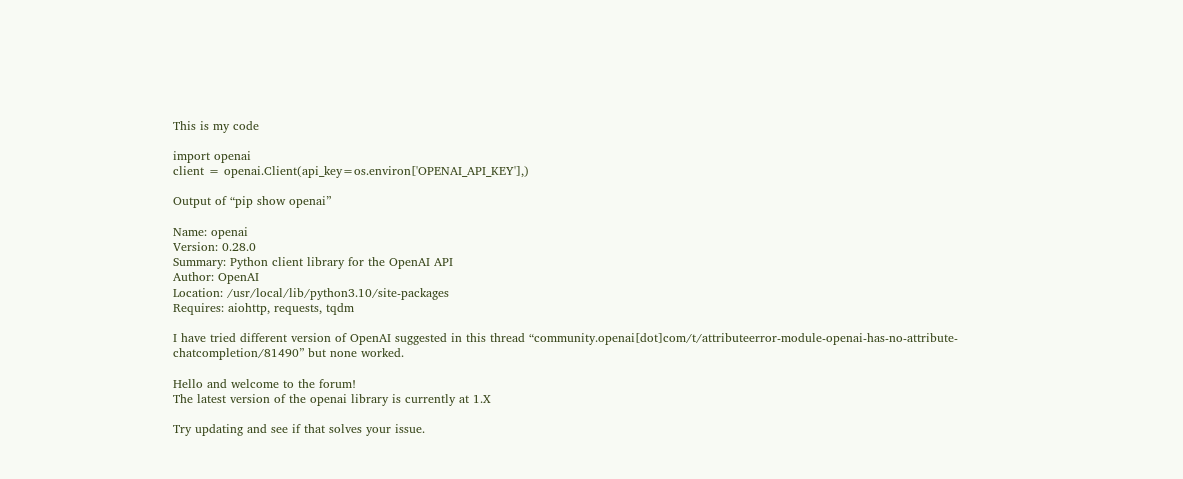This is my code

import openai
client = openai.Client(api_key=os.environ['OPENAI_API_KEY'],)

Output of “pip show openai”

Name: openai
Version: 0.28.0
Summary: Python client library for the OpenAI API
Author: OpenAI
Location: /usr/local/lib/python3.10/site-packages
Requires: aiohttp, requests, tqdm

I have tried different version of OpenAI suggested in this thread “community.openai[dot]com/t/attributeerror-module-openai-has-no-attribute-chatcompletion/81490” but none worked.

Hello and welcome to the forum!
The latest version of the openai library is currently at 1.X

Try updating and see if that solves your issue.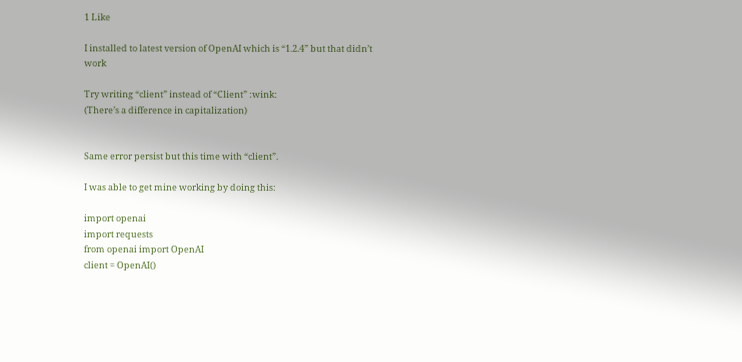1 Like

I installed to latest version of OpenAI which is “1.2.4” but that didn’t work

Try writing “client” instead of “Client” :wink:
(There’s a difference in capitalization)


Same error persist but this time with “client”.

I was able to get mine working by doing this:

import openai
import requests
from openai import OpenAI
client = OpenAI()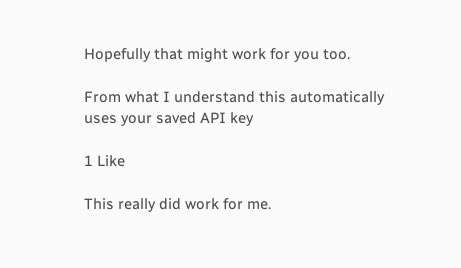Hopefully that might work for you too.

From what I understand this automatically uses your saved API key

1 Like

This really did work for me.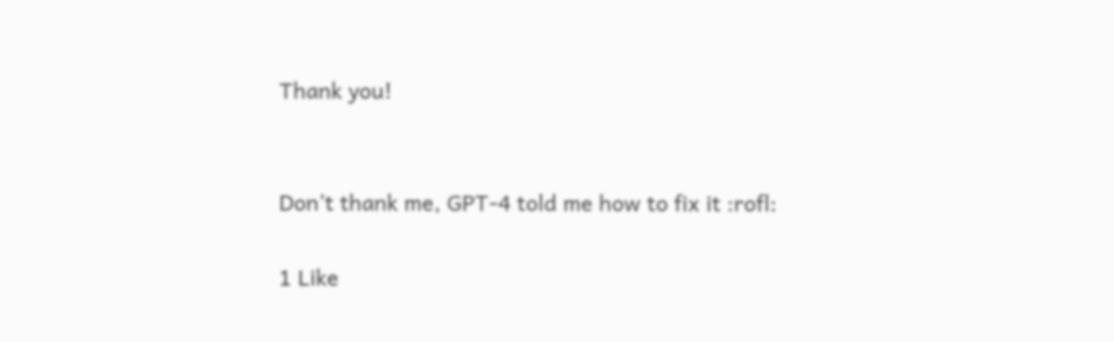Thank you!


Don’t thank me, GPT-4 told me how to fix it :rofl:

1 Like